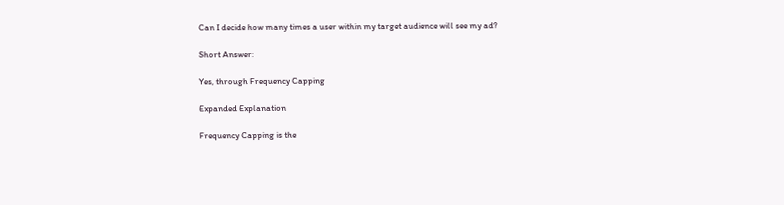Can I decide how many times a user within my target audience will see my ad?

Short Answer:

Yes, through Frequency Capping

Expanded Explanation

Frequency Capping is the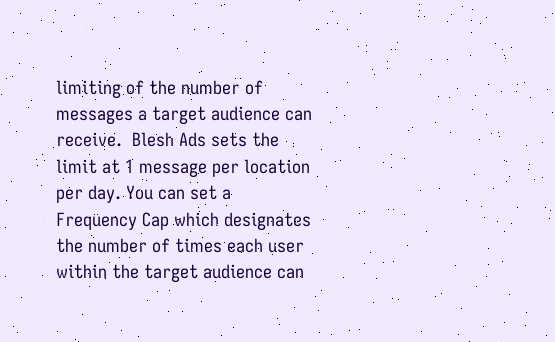limiting of the number of messages a target audience can receive.  Blesh Ads sets the limit at 1 message per location per day. You can set a Frequency Cap which designates the number of times each user within the target audience can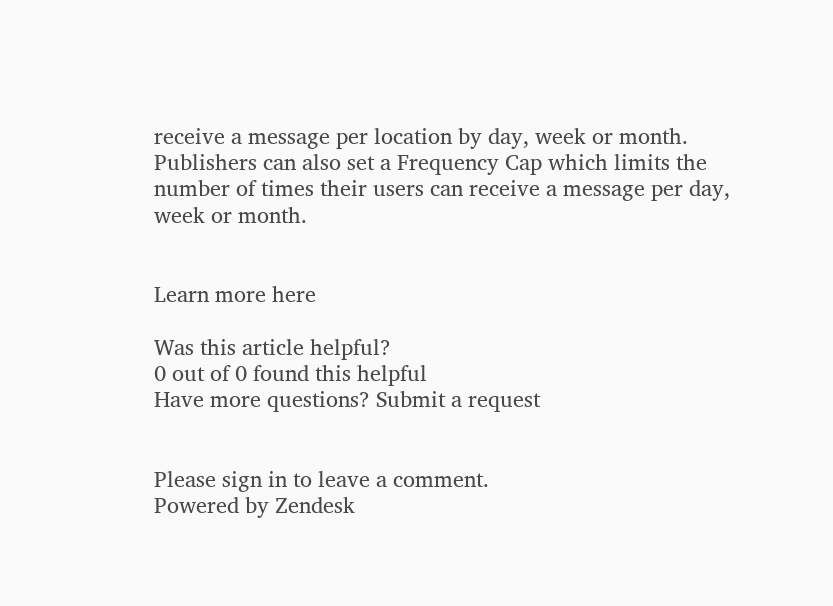receive a message per location by day, week or month. Publishers can also set a Frequency Cap which limits the number of times their users can receive a message per day, week or month.


Learn more here

Was this article helpful?
0 out of 0 found this helpful
Have more questions? Submit a request


Please sign in to leave a comment.
Powered by Zendesk